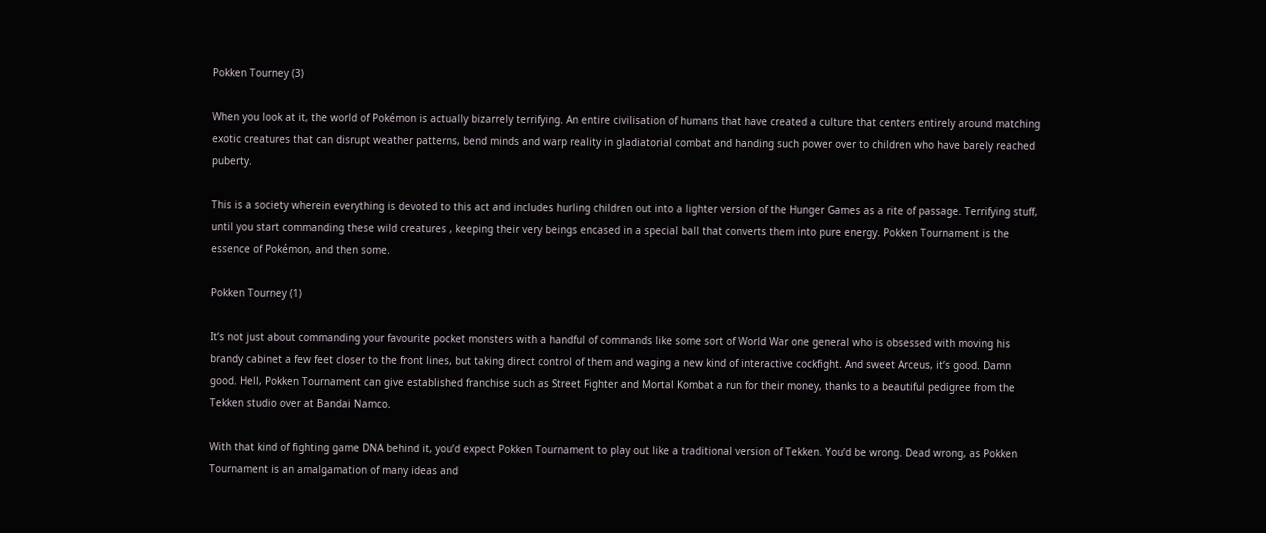Pokken Tourney (3)

When you look at it, the world of Pokémon is actually bizarrely terrifying. An entire civilisation of humans that have created a culture that centers entirely around matching exotic creatures that can disrupt weather patterns, bend minds and warp reality in gladiatorial combat and handing such power over to children who have barely reached puberty.

This is a society wherein everything is devoted to this act and includes hurling children out into a lighter version of the Hunger Games as a rite of passage. Terrifying stuff, until you start commanding these wild creatures , keeping their very beings encased in a special ball that converts them into pure energy. Pokken Tournament is the essence of Pokémon, and then some.

Pokken Tourney (1)

It’s not just about commanding your favourite pocket monsters with a handful of commands like some sort of World War one general who is obsessed with moving his brandy cabinet a few feet closer to the front lines, but taking direct control of them and waging a new kind of interactive cockfight. And sweet Arceus, it’s good. Damn good. Hell, Pokken Tournament can give established franchise such as Street Fighter and Mortal Kombat a run for their money, thanks to a beautiful pedigree from the Tekken studio over at Bandai Namco.

With that kind of fighting game DNA behind it, you’d expect Pokken Tournament to play out like a traditional version of Tekken. You’d be wrong. Dead wrong, as Pokken Tournament is an amalgamation of many ideas and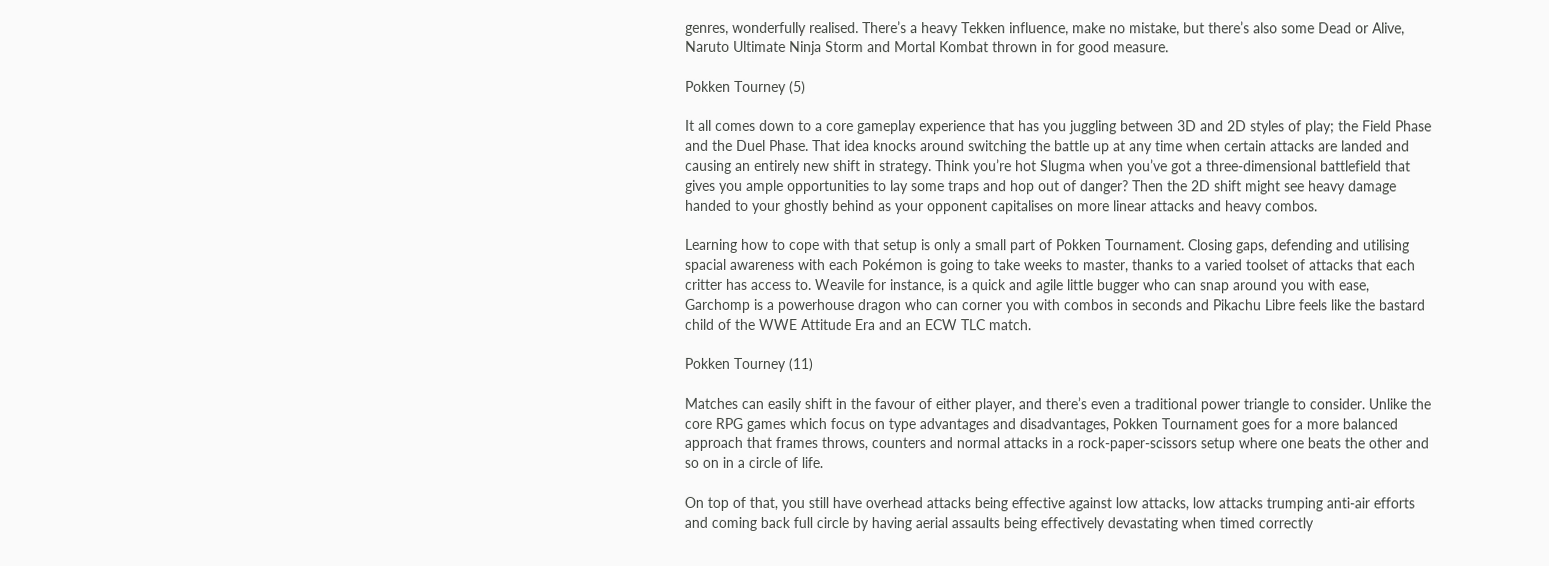genres, wonderfully realised. There’s a heavy Tekken influence, make no mistake, but there’s also some Dead or Alive, Naruto Ultimate Ninja Storm and Mortal Kombat thrown in for good measure.

Pokken Tourney (5)

It all comes down to a core gameplay experience that has you juggling between 3D and 2D styles of play; the Field Phase and the Duel Phase. That idea knocks around switching the battle up at any time when certain attacks are landed and causing an entirely new shift in strategy. Think you’re hot Slugma when you’ve got a three-dimensional battlefield that gives you ample opportunities to lay some traps and hop out of danger? Then the 2D shift might see heavy damage handed to your ghostly behind as your opponent capitalises on more linear attacks and heavy combos.

Learning how to cope with that setup is only a small part of Pokken Tournament. Closing gaps, defending and utilising spacial awareness with each Pokémon is going to take weeks to master, thanks to a varied toolset of attacks that each critter has access to. Weavile for instance, is a quick and agile little bugger who can snap around you with ease, Garchomp is a powerhouse dragon who can corner you with combos in seconds and Pikachu Libre feels like the bastard child of the WWE Attitude Era and an ECW TLC match.

Pokken Tourney (11)

Matches can easily shift in the favour of either player, and there’s even a traditional power triangle to consider. Unlike the core RPG games which focus on type advantages and disadvantages, Pokken Tournament goes for a more balanced approach that frames throws, counters and normal attacks in a rock-paper-scissors setup where one beats the other and so on in a circle of life.

On top of that, you still have overhead attacks being effective against low attacks, low attacks trumping anti-air efforts and coming back full circle by having aerial assaults being effectively devastating when timed correctly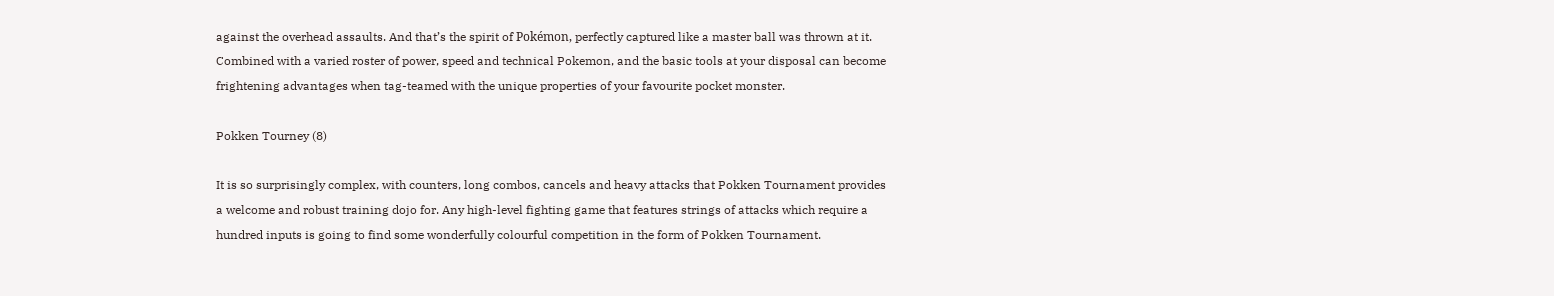against the overhead assaults. And that’s the spirit of Pokémon, perfectly captured like a master ball was thrown at it. Combined with a varied roster of power, speed and technical Pokemon, and the basic tools at your disposal can become frightening advantages when tag-teamed with the unique properties of your favourite pocket monster.

Pokken Tourney (8)

It is so surprisingly complex, with counters, long combos, cancels and heavy attacks that Pokken Tournament provides a welcome and robust training dojo for. Any high-level fighting game that features strings of attacks which require a hundred inputs is going to find some wonderfully colourful competition in the form of Pokken Tournament.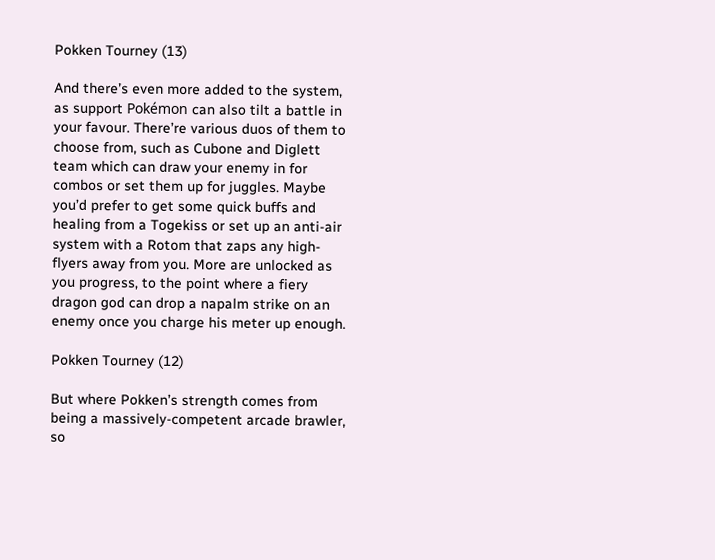Pokken Tourney (13)

And there’s even more added to the system, as support Pokémon can also tilt a battle in your favour. There’re various duos of them to choose from, such as Cubone and Diglett team which can draw your enemy in for combos or set them up for juggles. Maybe you’d prefer to get some quick buffs and healing from a Togekiss or set up an anti-air system with a Rotom that zaps any high-flyers away from you. More are unlocked as you progress, to the point where a fiery dragon god can drop a napalm strike on an enemy once you charge his meter up enough.

Pokken Tourney (12)

But where Pokken’s strength comes from being a massively-competent arcade brawler, so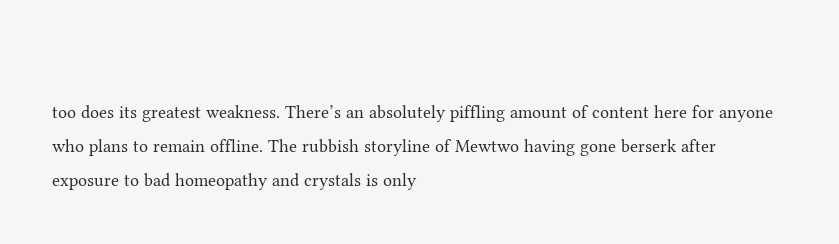too does its greatest weakness. There’s an absolutely piffling amount of content here for anyone who plans to remain offline. The rubbish storyline of Mewtwo having gone berserk after exposure to bad homeopathy and crystals is only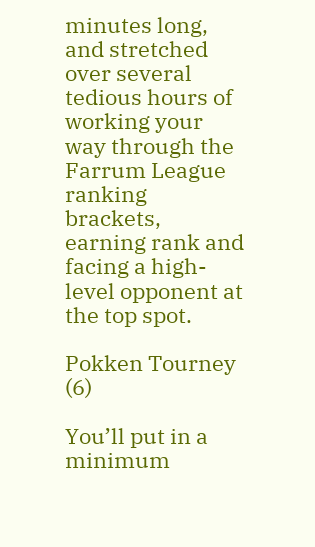minutes long, and stretched over several tedious hours of working your way through the Farrum League ranking brackets, earning rank and facing a high-level opponent at the top spot.

Pokken Tourney (6)

You’ll put in a minimum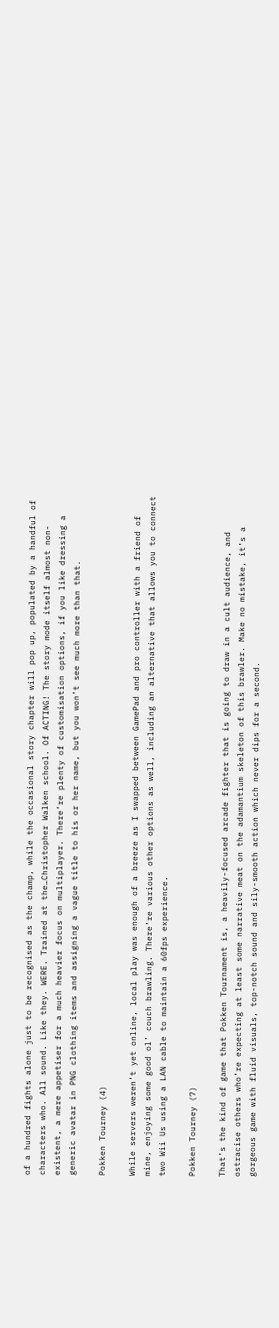of a hundred fights alone just to be recognised as the champ, while the occasional story chapter will pop up, populated by a handful of characters who. All sound. Like they. WERE. Trained at the…Christopher Walken school. Of ACTING! The story mode itself almost non-existent, a mere appetiser for a much heavier focus on multiplayer. There’re plenty of customisation options, if you like dressing a generic avatar in PNG clothing items and assigning a vague title to his or her name, but you won’t see much more than that.

Pokken Tourney (4)

While servers weren’t yet online, local play was enough of a breeze as I swapped between GamePad and pro controller with a friend of mine, enjoying some good ol’ couch brawling. There’re various other options as well, including an alternative that allows you to connect two Wii Us using a LAN cable to maintain a 60fps experience.

Pokken Tourney (7)

That’s the kind of game that Pokken Tournament is, a heavily-focused arcade fighter that is going to draw in a cult audience, and ostracise others who’re expecting at least some narrative meat on the adamantium skeleton of this brawler. Make no mistake, it’s a gorgeous game with fluid visuals, top-notch sound and sily-smooth action which never dips for a second.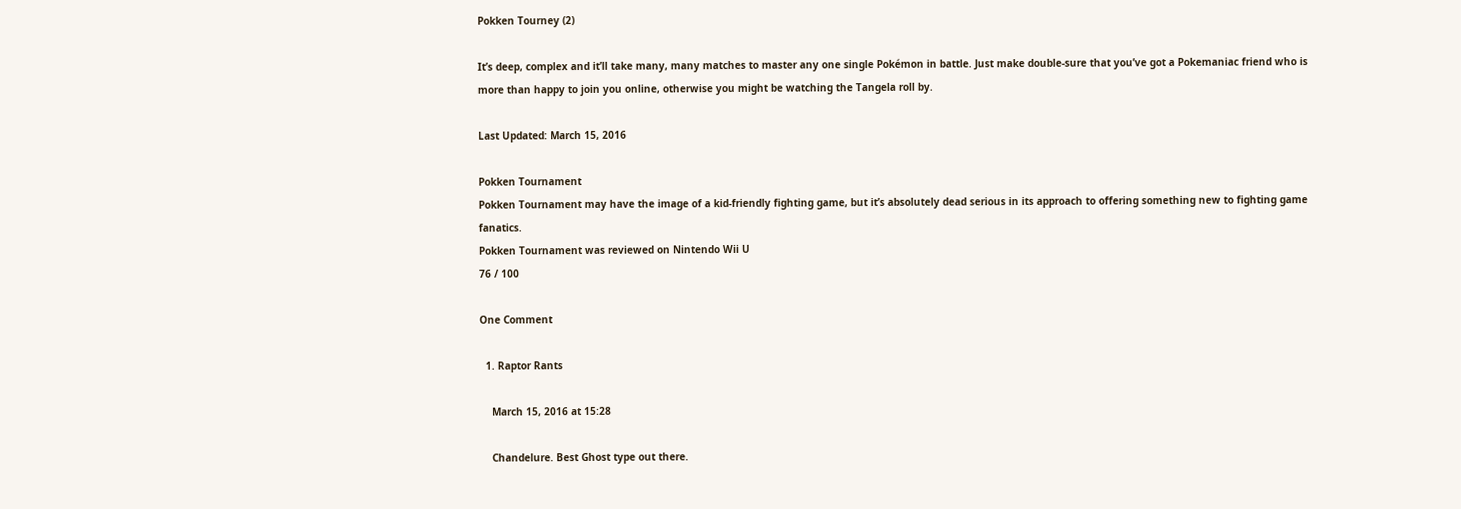Pokken Tourney (2)

It’s deep, complex and it’ll take many, many matches to master any one single Pokémon in battle. Just make double-sure that you’ve got a Pokemaniac friend who is more than happy to join you online, otherwise you might be watching the Tangela roll by.

Last Updated: March 15, 2016

Pokken Tournament
Pokken Tournament may have the image of a kid-friendly fighting game, but it’s absolutely dead serious in its approach to offering something new to fighting game fanatics.
Pokken Tournament was reviewed on Nintendo Wii U
76 / 100

One Comment

  1. Raptor Rants

    March 15, 2016 at 15:28

    Chandelure. Best Ghost type out there.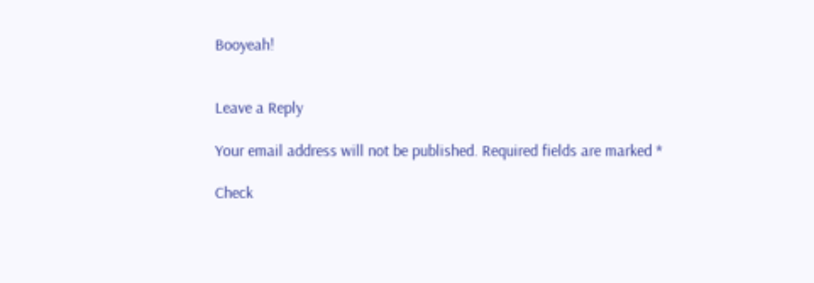Booyeah!


Leave a Reply

Your email address will not be published. Required fields are marked *

Check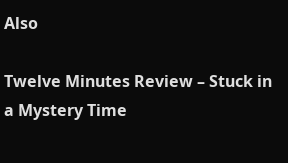Also

Twelve Minutes Review – Stuck in a Mystery Time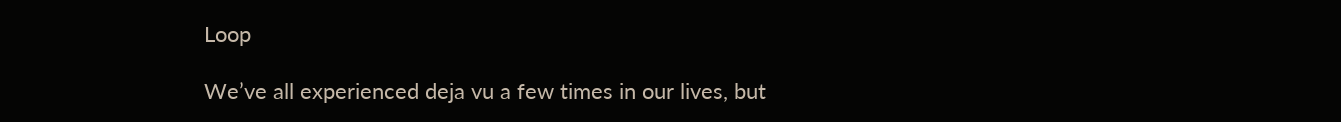Loop

We’ve all experienced deja vu a few times in our lives, but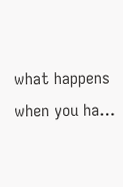what happens when you ha…